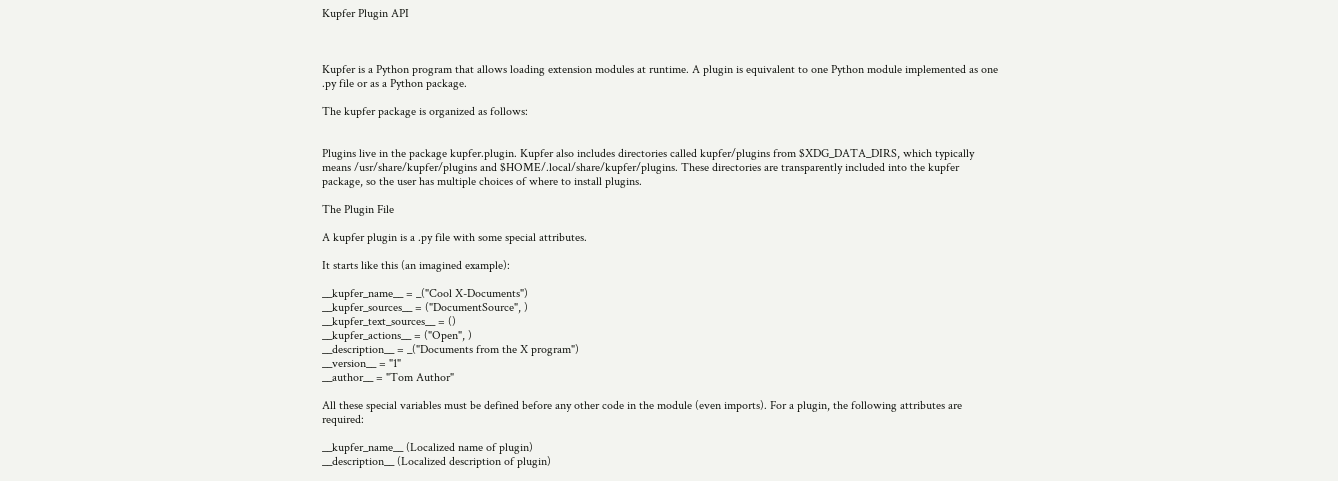Kupfer Plugin API



Kupfer is a Python program that allows loading extension modules at runtime. A plugin is equivalent to one Python module implemented as one .py file or as a Python package.

The kupfer package is organized as follows:


Plugins live in the package kupfer.plugin. Kupfer also includes directories called kupfer/plugins from $XDG_DATA_DIRS, which typically means /usr/share/kupfer/plugins and $HOME/.local/share/kupfer/plugins. These directories are transparently included into the kupfer package, so the user has multiple choices of where to install plugins.

The Plugin File

A kupfer plugin is a .py file with some special attributes.

It starts like this (an imagined example):

__kupfer_name__ = _("Cool X-Documents")
__kupfer_sources__ = ("DocumentSource", )
__kupfer_text_sources__ = ()
__kupfer_actions__ = ("Open", )
__description__ = _("Documents from the X program")
__version__ = "1"
__author__ = "Tom Author"

All these special variables must be defined before any other code in the module (even imports). For a plugin, the following attributes are required:

__kupfer_name__ (Localized name of plugin)
__description__ (Localized description of plugin)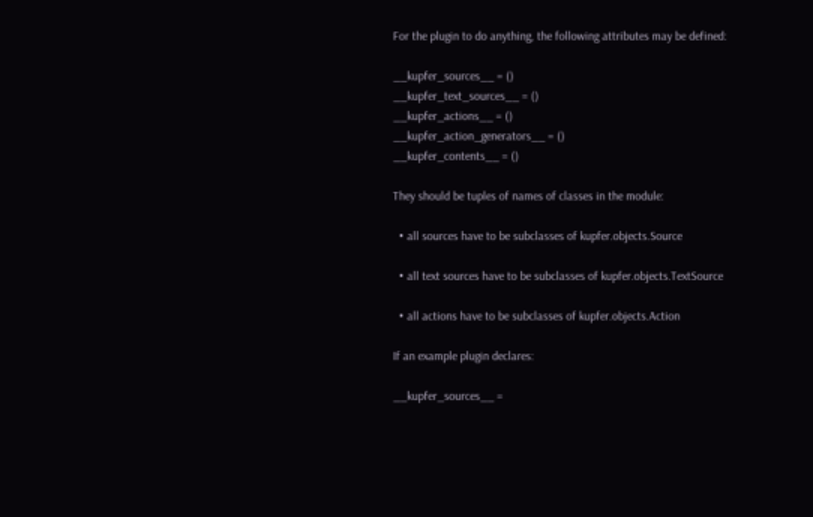For the plugin to do anything, the following attributes may be defined:

__kupfer_sources__ = ()
__kupfer_text_sources__ = ()
__kupfer_actions__ = ()
__kupfer_action_generators__ = ()
__kupfer_contents__ = ()

They should be tuples of names of classes in the module:

  • all sources have to be subclasses of kupfer.objects.Source

  • all text sources have to be subclasses of kupfer.objects.TextSource

  • all actions have to be subclasses of kupfer.objects.Action

If an example plugin declares:

__kupfer_sources__ =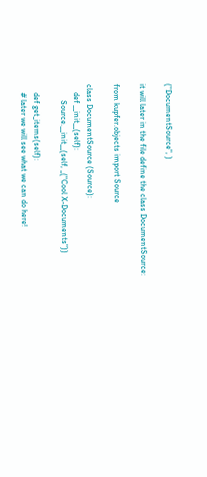("DocumentSource", )

it will later in the file define the class DocumentSource:

from kupfer.objects import Source

class DocumentSource (Source):
    def __init__(self):
        Source.__init__(self, _("Cool X-Documents"))

    def get_items(self):
    # later we will see what we can do here!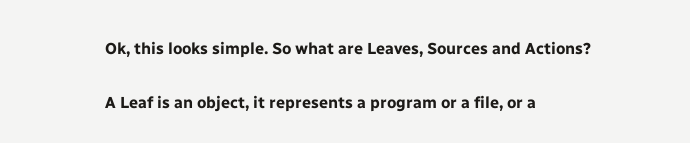Ok, this looks simple. So what are Leaves, Sources and Actions?

A Leaf is an object, it represents a program or a file, or a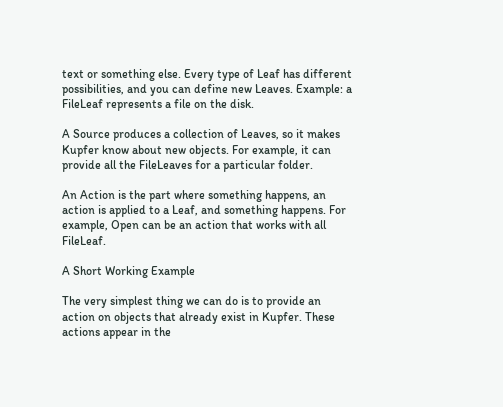text or something else. Every type of Leaf has different possibilities, and you can define new Leaves. Example: a FileLeaf represents a file on the disk.

A Source produces a collection of Leaves, so it makes Kupfer know about new objects. For example, it can provide all the FileLeaves for a particular folder.

An Action is the part where something happens, an action is applied to a Leaf, and something happens. For example, Open can be an action that works with all FileLeaf.

A Short Working Example

The very simplest thing we can do is to provide an action on objects that already exist in Kupfer. These actions appear in the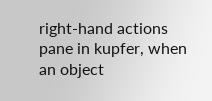right-hand actions pane in kupfer, when an object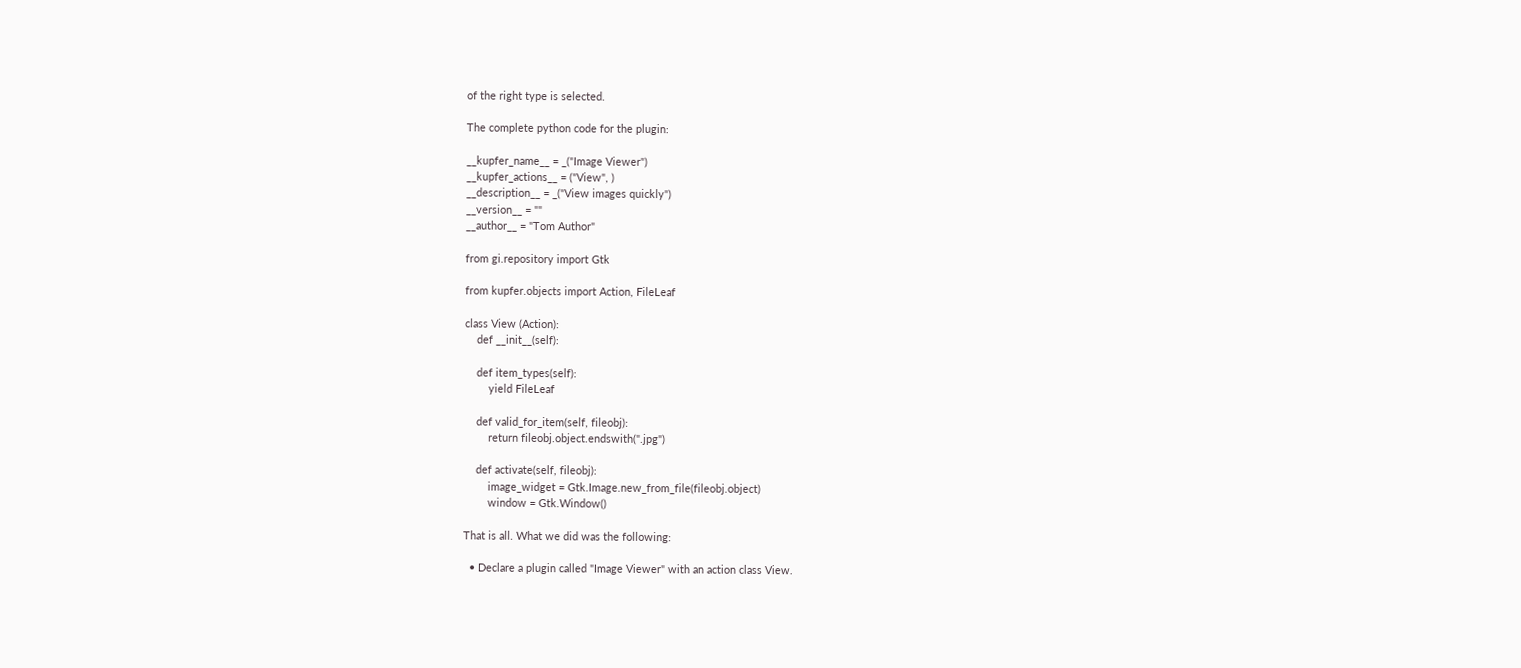of the right type is selected.

The complete python code for the plugin:

__kupfer_name__ = _("Image Viewer")
__kupfer_actions__ = ("View", )
__description__ = _("View images quickly")
__version__ = ""
__author__ = "Tom Author"

from gi.repository import Gtk

from kupfer.objects import Action, FileLeaf

class View (Action):
    def __init__(self):

    def item_types(self):
        yield FileLeaf

    def valid_for_item(self, fileobj):
        return fileobj.object.endswith(".jpg")

    def activate(self, fileobj):
        image_widget = Gtk.Image.new_from_file(fileobj.object)
        window = Gtk.Window()

That is all. What we did was the following:

  • Declare a plugin called "Image Viewer" with an action class View.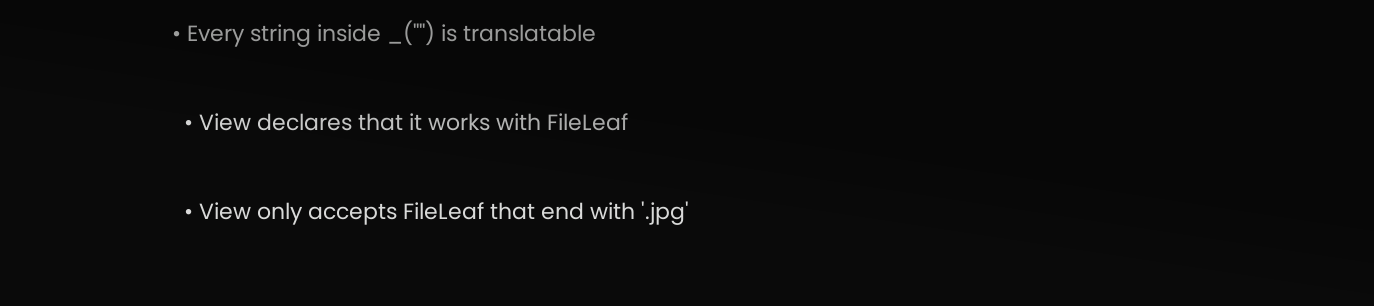• Every string inside _("") is translatable

  • View declares that it works with FileLeaf

  • View only accepts FileLeaf that end with '.jpg'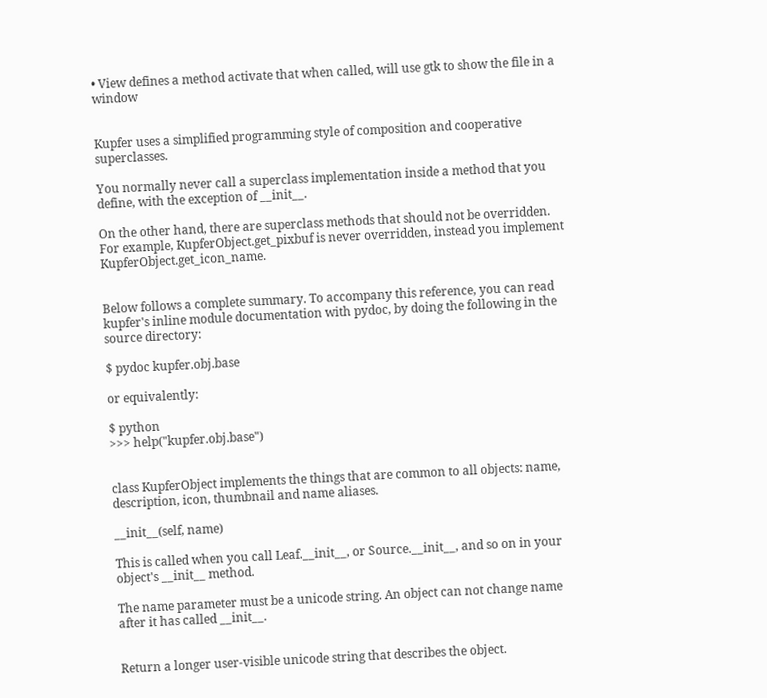• View defines a method activate that when called, will use gtk to show the file in a window


Kupfer uses a simplified programming style of composition and cooperative superclasses.

You normally never call a superclass implementation inside a method that you define, with the exception of __init__.

On the other hand, there are superclass methods that should not be overridden. For example, KupferObject.get_pixbuf is never overridden, instead you implement KupferObject.get_icon_name.


Below follows a complete summary. To accompany this reference, you can read kupfer's inline module documentation with pydoc, by doing the following in the source directory:

$ pydoc kupfer.obj.base

or equivalently:

$ python
>>> help("kupfer.obj.base")


class KupferObject implements the things that are common to all objects: name, description, icon, thumbnail and name aliases.

__init__(self, name)

This is called when you call Leaf.__init__, or Source.__init__, and so on in your object's __init__ method.

The name parameter must be a unicode string. An object can not change name after it has called __init__.


Return a longer user-visible unicode string that describes the object.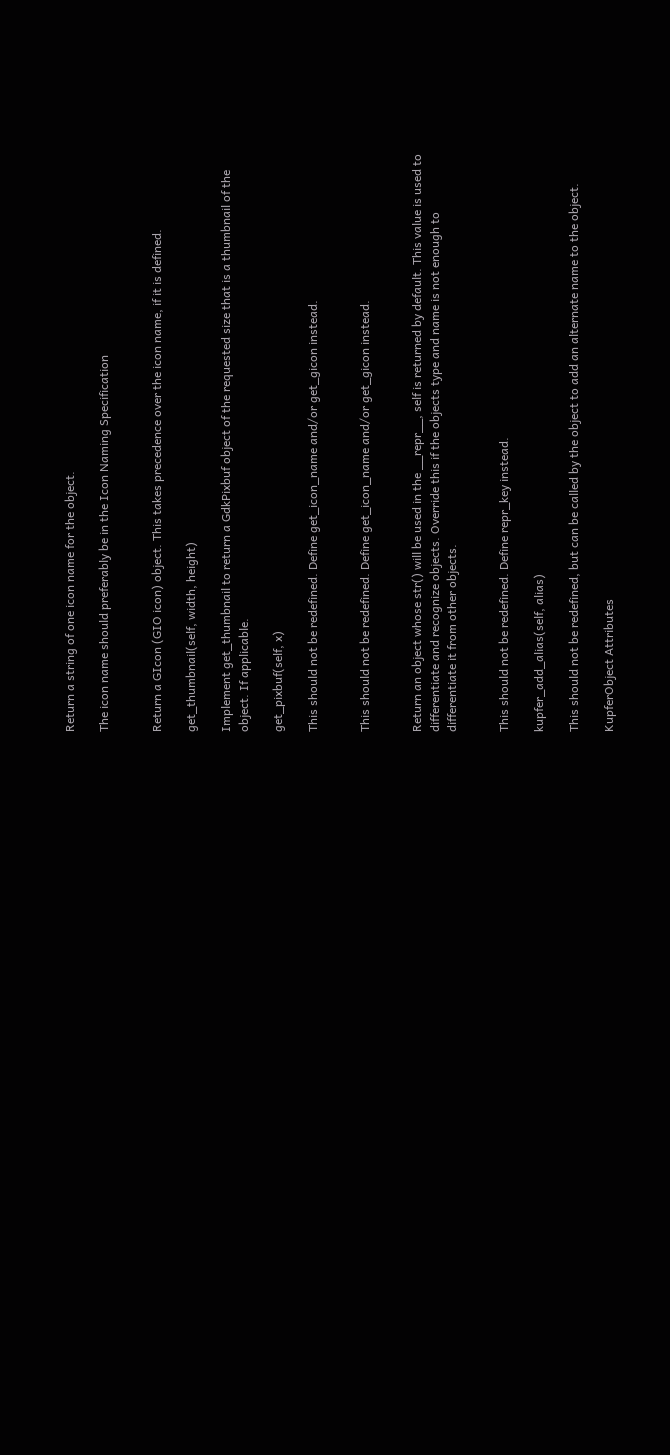Return a string of one icon name for the object.

The icon name should preferably be in the Icon Naming Specification


Return a GIcon (GIO icon) object. This takes precedence over the icon name, if it is defined.

get_thumbnail(self, width, height)

Implement get_thumbnail to return a GdkPixbuf object of the requested size that is a thumbnail of the object. If applicable.

get_pixbuf(self, x)

This should not be redefined. Define get_icon_name and/or get_gicon instead.


This should not be redefined. Define get_icon_name and/or get_gicon instead.


Return an object whose str() will be used in the __repr__, self is returned by default. This value is used to differentiate and recognize objects. Override this if the objects type and name is not enough to differentiate it from other objects.


This should not be redefined. Define repr_key instead.

kupfer_add_alias(self, alias)

This should not be redefined, but can be called by the object to add an alternate name to the object.

KupferObject Attributes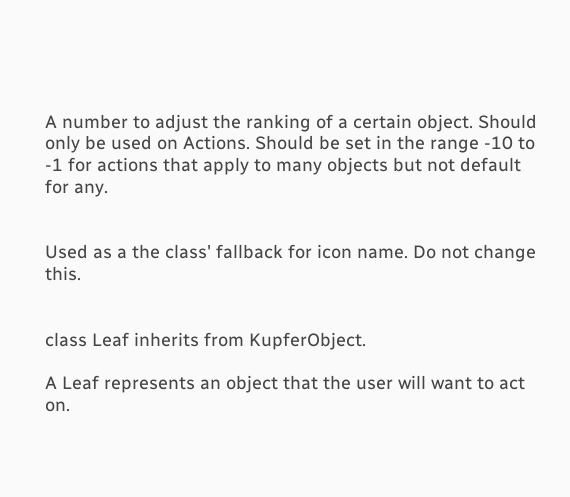A number to adjust the ranking of a certain object. Should only be used on Actions. Should be set in the range -10 to -1 for actions that apply to many objects but not default for any.


Used as a the class' fallback for icon name. Do not change this.


class Leaf inherits from KupferObject.

A Leaf represents an object that the user will want to act on.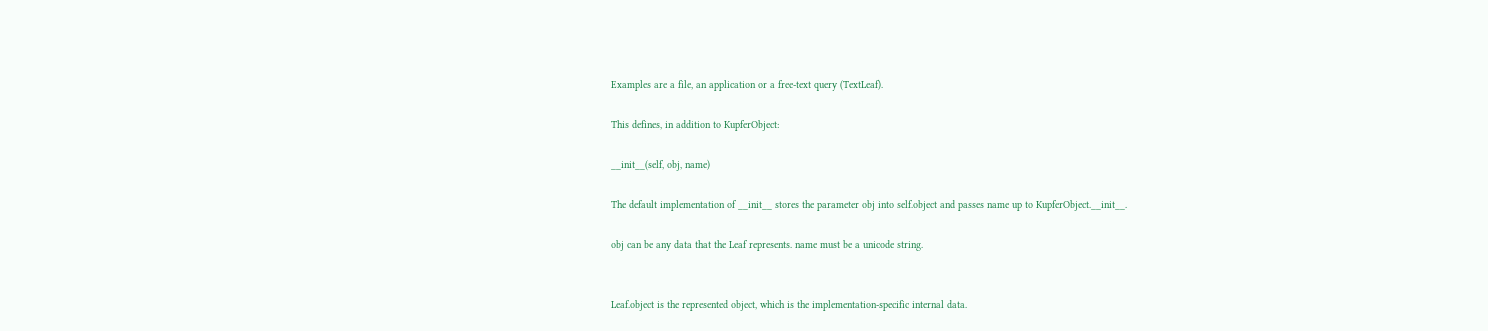Examples are a file, an application or a free-text query (TextLeaf).

This defines, in addition to KupferObject:

__init__(self, obj, name)

The default implementation of __init__ stores the parameter obj into self.object and passes name up to KupferObject.__init__.

obj can be any data that the Leaf represents. name must be a unicode string.


Leaf.object is the represented object, which is the implementation-specific internal data.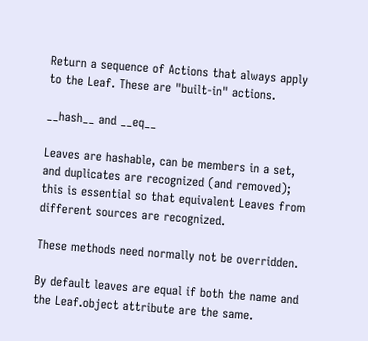Return a sequence of Actions that always apply to the Leaf. These are "built-in" actions.

__hash__ and __eq__

Leaves are hashable, can be members in a set, and duplicates are recognized (and removed); this is essential so that equivalent Leaves from different sources are recognized.

These methods need normally not be overridden.

By default leaves are equal if both the name and the Leaf.object attribute are the same.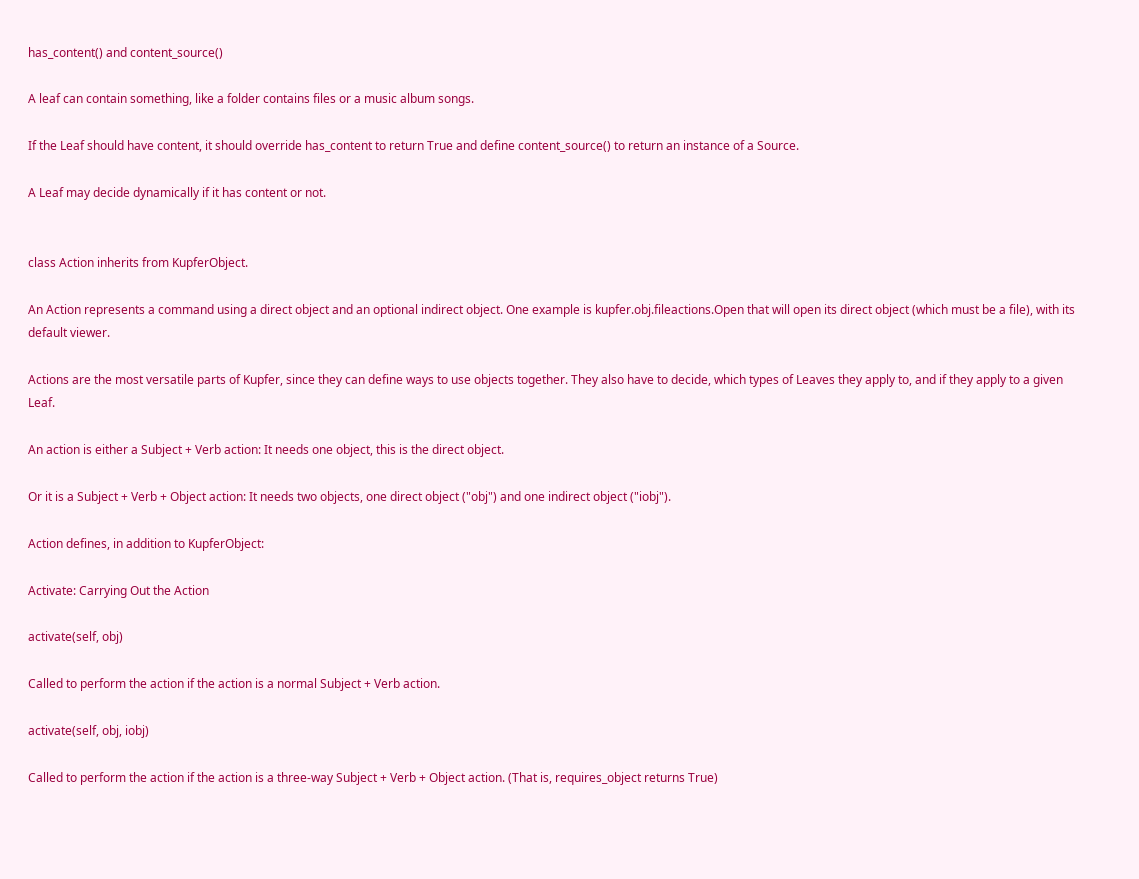has_content() and content_source()

A leaf can contain something, like a folder contains files or a music album songs.

If the Leaf should have content, it should override has_content to return True and define content_source() to return an instance of a Source.

A Leaf may decide dynamically if it has content or not.


class Action inherits from KupferObject.

An Action represents a command using a direct object and an optional indirect object. One example is kupfer.obj.fileactions.Open that will open its direct object (which must be a file), with its default viewer.

Actions are the most versatile parts of Kupfer, since they can define ways to use objects together. They also have to decide, which types of Leaves they apply to, and if they apply to a given Leaf.

An action is either a Subject + Verb action: It needs one object, this is the direct object.

Or it is a Subject + Verb + Object action: It needs two objects, one direct object ("obj") and one indirect object ("iobj").

Action defines, in addition to KupferObject:

Activate: Carrying Out the Action

activate(self, obj)

Called to perform the action if the action is a normal Subject + Verb action.

activate(self, obj, iobj)

Called to perform the action if the action is a three-way Subject + Verb + Object action. (That is, requires_object returns True)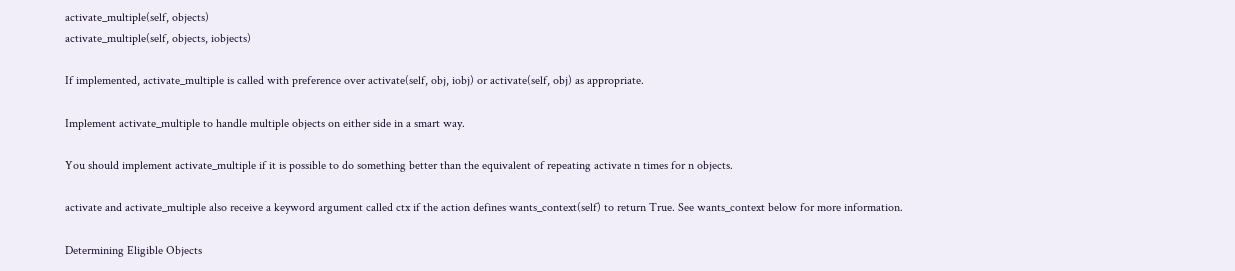activate_multiple(self, objects)
activate_multiple(self, objects, iobjects)

If implemented, activate_multiple is called with preference over activate(self, obj, iobj) or activate(self, obj) as appropriate.

Implement activate_multiple to handle multiple objects on either side in a smart way.

You should implement activate_multiple if it is possible to do something better than the equivalent of repeating activate n times for n objects.

activate and activate_multiple also receive a keyword argument called ctx if the action defines wants_context(self) to return True. See wants_context below for more information.

Determining Eligible Objects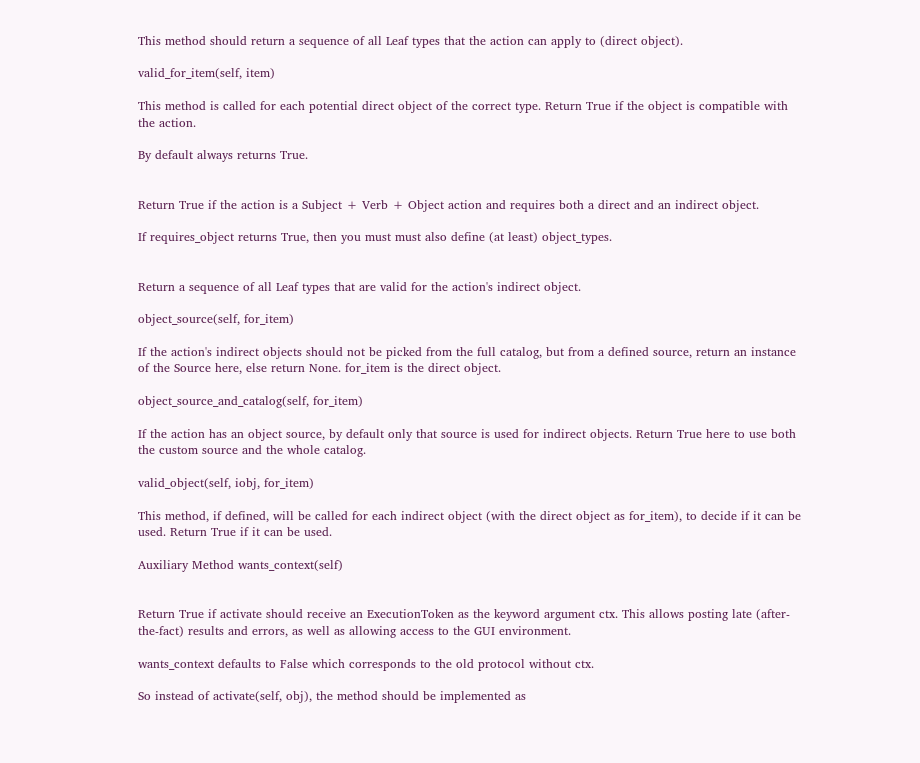This method should return a sequence of all Leaf types that the action can apply to (direct object).

valid_for_item(self, item)

This method is called for each potential direct object of the correct type. Return True if the object is compatible with the action.

By default always returns True.


Return True if the action is a Subject + Verb + Object action and requires both a direct and an indirect object.

If requires_object returns True, then you must must also define (at least) object_types.


Return a sequence of all Leaf types that are valid for the action's indirect object.

object_source(self, for_item)

If the action's indirect objects should not be picked from the full catalog, but from a defined source, return an instance of the Source here, else return None. for_item is the direct object.

object_source_and_catalog(self, for_item)

If the action has an object source, by default only that source is used for indirect objects. Return True here to use both the custom source and the whole catalog.

valid_object(self, iobj, for_item)

This method, if defined, will be called for each indirect object (with the direct object as for_item), to decide if it can be used. Return True if it can be used.

Auxiliary Method wants_context(self)


Return True if activate should receive an ExecutionToken as the keyword argument ctx. This allows posting late (after-the-fact) results and errors, as well as allowing access to the GUI environment.

wants_context defaults to False which corresponds to the old protocol without ctx.

So instead of activate(self, obj), the method should be implemented as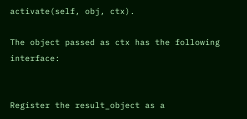activate(self, obj, ctx).

The object passed as ctx has the following interface:


Register the result_object as a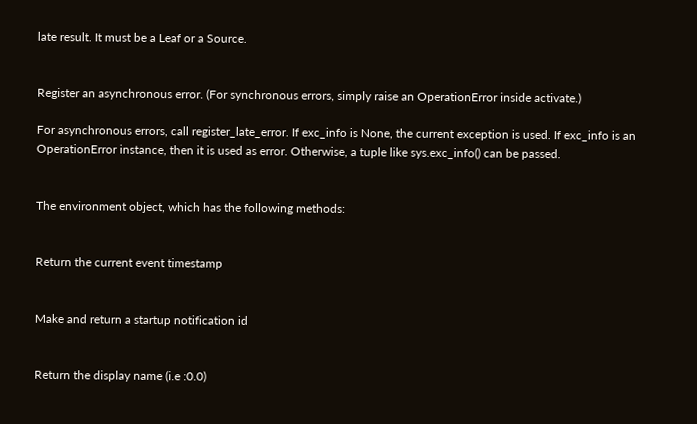late result. It must be a Leaf or a Source.


Register an asynchronous error. (For synchronous errors, simply raise an OperationError inside activate.)

For asynchronous errors, call register_late_error. If exc_info is None, the current exception is used. If exc_info is an OperationError instance, then it is used as error. Otherwise, a tuple like sys.exc_info() can be passed.


The environment object, which has the following methods:


Return the current event timestamp


Make and return a startup notification id


Return the display name (i.e :0.0)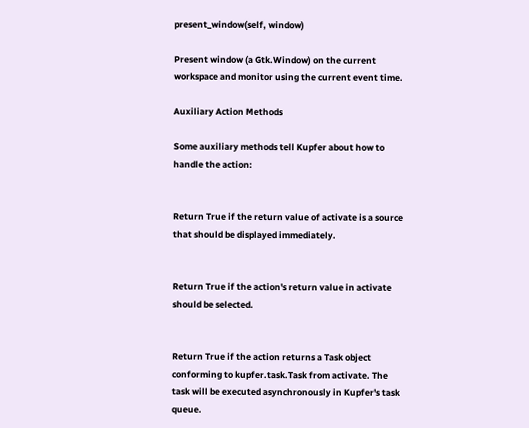present_window(self, window)

Present window (a Gtk.Window) on the current workspace and monitor using the current event time.

Auxiliary Action Methods

Some auxiliary methods tell Kupfer about how to handle the action:


Return True if the return value of activate is a source that should be displayed immediately.


Return True if the action's return value in activate should be selected.


Return True if the action returns a Task object conforming to kupfer.task.Task from activate. The task will be executed asynchronously in Kupfer's task queue.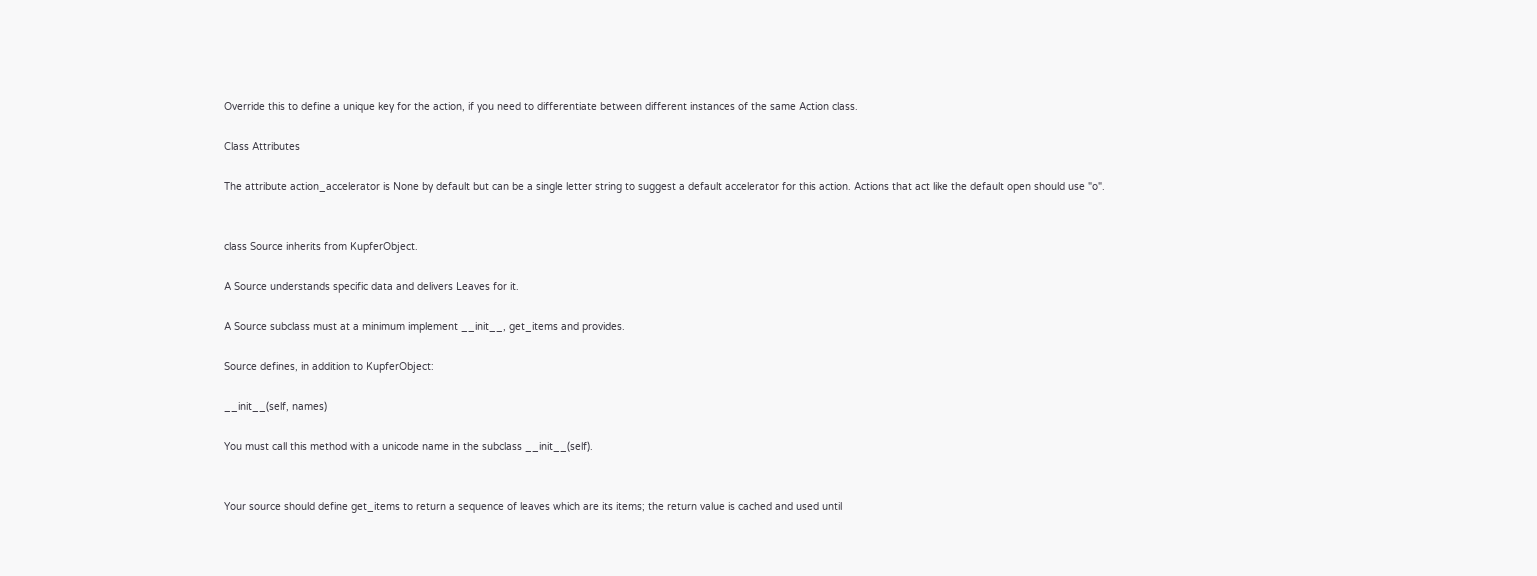Override this to define a unique key for the action, if you need to differentiate between different instances of the same Action class.

Class Attributes

The attribute action_accelerator is None by default but can be a single letter string to suggest a default accelerator for this action. Actions that act like the default open should use "o".


class Source inherits from KupferObject.

A Source understands specific data and delivers Leaves for it.

A Source subclass must at a minimum implement __init__, get_items and provides.

Source defines, in addition to KupferObject:

__init__(self, names)

You must call this method with a unicode name in the subclass __init__(self).


Your source should define get_items to return a sequence of leaves which are its items; the return value is cached and used until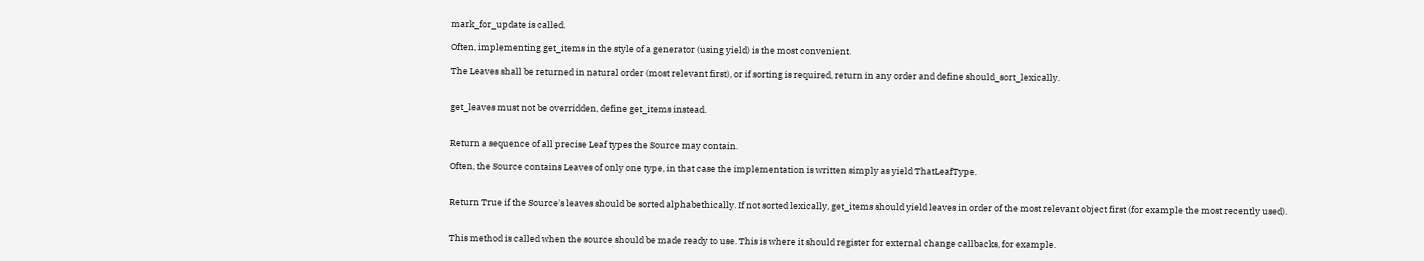mark_for_update is called.

Often, implementing get_items in the style of a generator (using yield) is the most convenient.

The Leaves shall be returned in natural order (most relevant first), or if sorting is required, return in any order and define should_sort_lexically.


get_leaves must not be overridden, define get_items instead.


Return a sequence of all precise Leaf types the Source may contain.

Often, the Source contains Leaves of only one type, in that case the implementation is written simply as yield ThatLeafType.


Return True if the Source's leaves should be sorted alphabethically. If not sorted lexically, get_items should yield leaves in order of the most relevant object first (for example the most recently used).


This method is called when the source should be made ready to use. This is where it should register for external change callbacks, for example.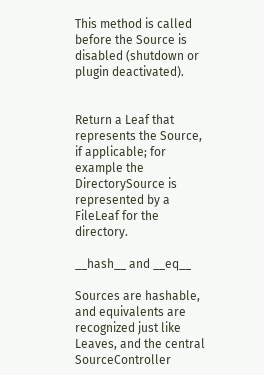This method is called before the Source is disabled (shutdown or plugin deactivated).


Return a Leaf that represents the Source, if applicable; for example the DirectorySource is represented by a FileLeaf for the directory.

__hash__ and __eq__

Sources are hashable, and equivalents are recognized just like Leaves, and the central SourceController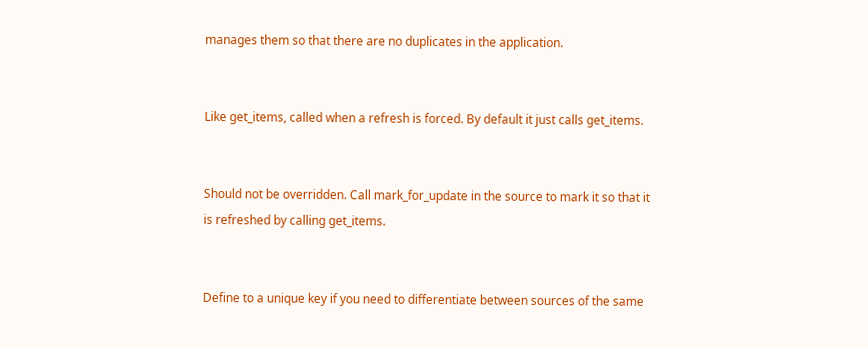manages them so that there are no duplicates in the application.


Like get_items, called when a refresh is forced. By default it just calls get_items.


Should not be overridden. Call mark_for_update in the source to mark it so that it is refreshed by calling get_items.


Define to a unique key if you need to differentiate between sources of the same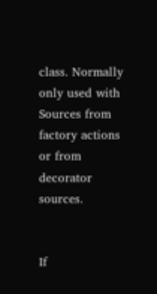class. Normally only used with Sources from factory actions or from decorator sources.


If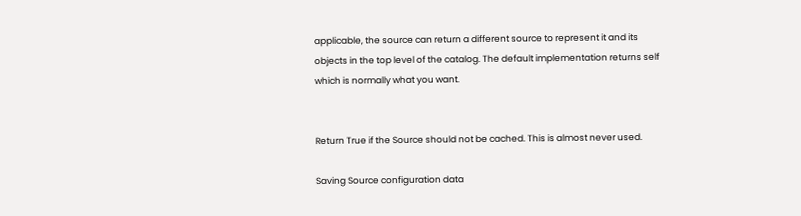applicable, the source can return a different source to represent it and its objects in the top level of the catalog. The default implementation returns self which is normally what you want.


Return True if the Source should not be cached. This is almost never used.

Saving Source configuration data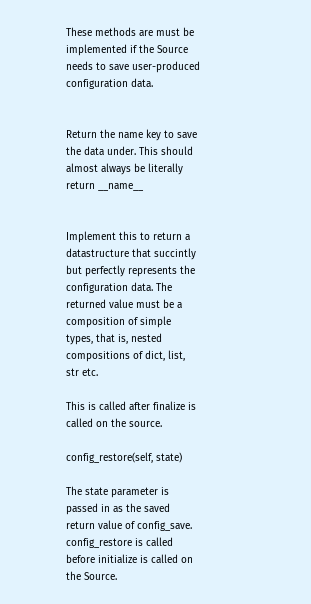These methods are must be implemented if the Source needs to save user-produced configuration data.


Return the name key to save the data under. This should almost always be literally return __name__


Implement this to return a datastructure that succintly but perfectly represents the configuration data. The returned value must be a composition of simple types, that is, nested compositions of dict, list, str etc.

This is called after finalize is called on the source.

config_restore(self, state)

The state parameter is passed in as the saved return value of config_save. config_restore is called before initialize is called on the Source.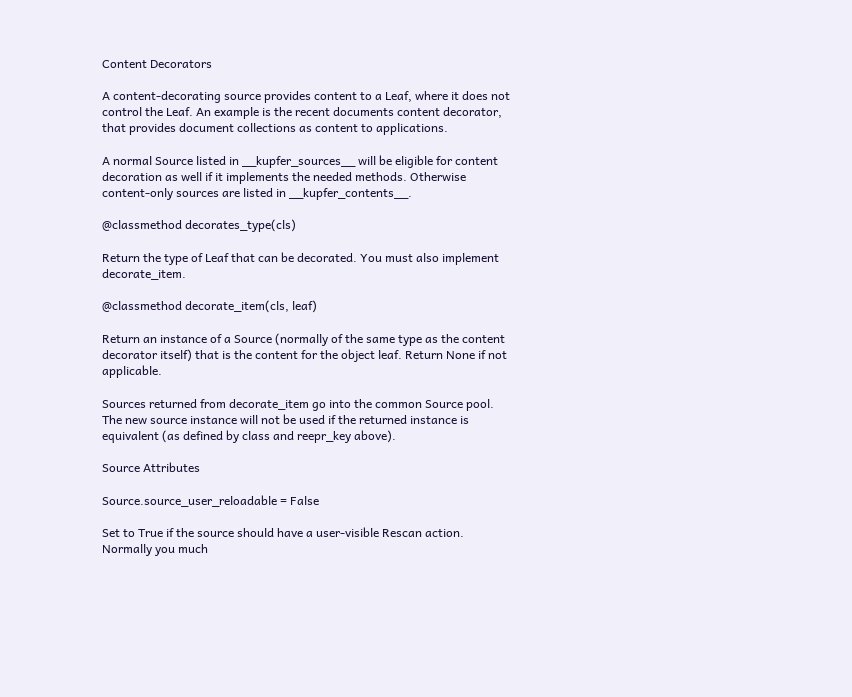Content Decorators

A content-decorating source provides content to a Leaf, where it does not control the Leaf. An example is the recent documents content decorator, that provides document collections as content to applications.

A normal Source listed in __kupfer_sources__ will be eligible for content decoration as well if it implements the needed methods. Otherwise content-only sources are listed in __kupfer_contents__.

@classmethod decorates_type(cls)

Return the type of Leaf that can be decorated. You must also implement decorate_item.

@classmethod decorate_item(cls, leaf)

Return an instance of a Source (normally of the same type as the content decorator itself) that is the content for the object leaf. Return None if not applicable.

Sources returned from decorate_item go into the common Source pool. The new source instance will not be used if the returned instance is equivalent (as defined by class and reepr_key above).

Source Attributes

Source.source_user_reloadable = False

Set to True if the source should have a user-visible Rescan action. Normally you much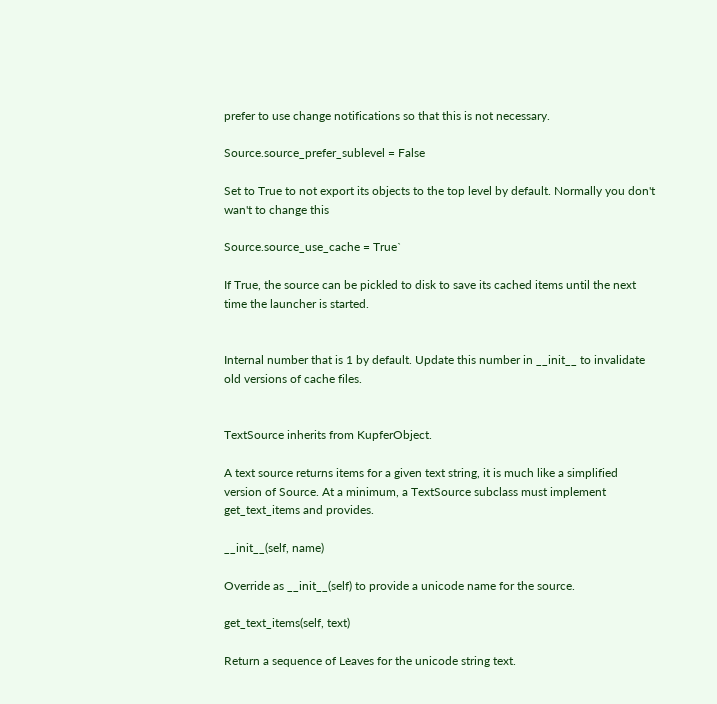prefer to use change notifications so that this is not necessary.

Source.source_prefer_sublevel = False

Set to True to not export its objects to the top level by default. Normally you don't wan't to change this

Source.source_use_cache = True`

If True, the source can be pickled to disk to save its cached items until the next time the launcher is started.


Internal number that is 1 by default. Update this number in __init__ to invalidate old versions of cache files.


TextSource inherits from KupferObject.

A text source returns items for a given text string, it is much like a simplified version of Source. At a minimum, a TextSource subclass must implement get_text_items and provides.

__init__(self, name)

Override as __init__(self) to provide a unicode name for the source.

get_text_items(self, text)

Return a sequence of Leaves for the unicode string text.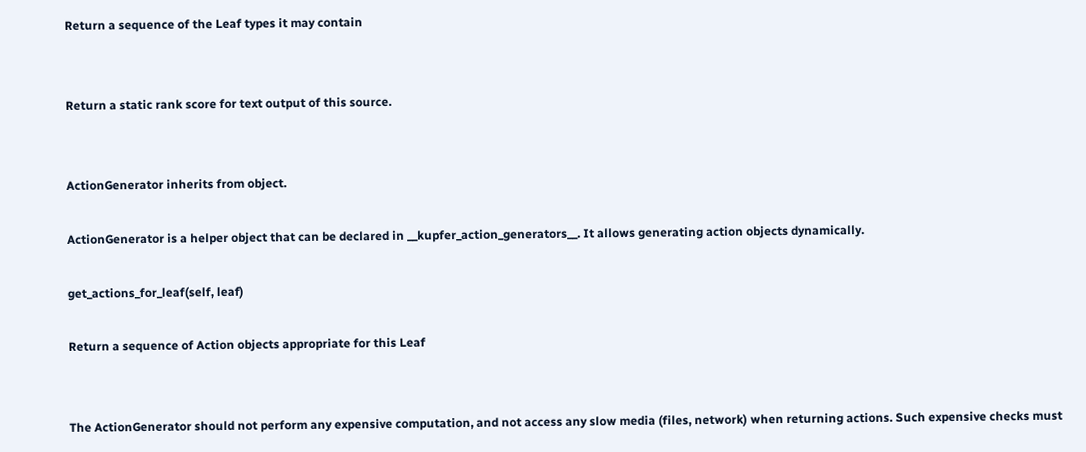Return a sequence of the Leaf types it may contain


Return a static rank score for text output of this source.


ActionGenerator inherits from object.

ActionGenerator is a helper object that can be declared in __kupfer_action_generators__. It allows generating action objects dynamically.

get_actions_for_leaf(self, leaf)

Return a sequence of Action objects appropriate for this Leaf


The ActionGenerator should not perform any expensive computation, and not access any slow media (files, network) when returning actions. Such expensive checks must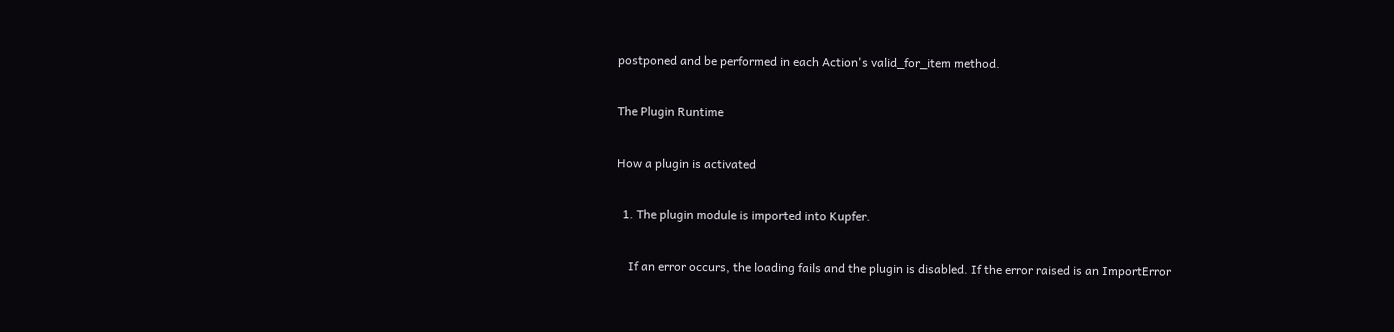postponed and be performed in each Action's valid_for_item method.

The Plugin Runtime

How a plugin is activated

  1. The plugin module is imported into Kupfer.

    If an error occurs, the loading fails and the plugin is disabled. If the error raised is an ImportError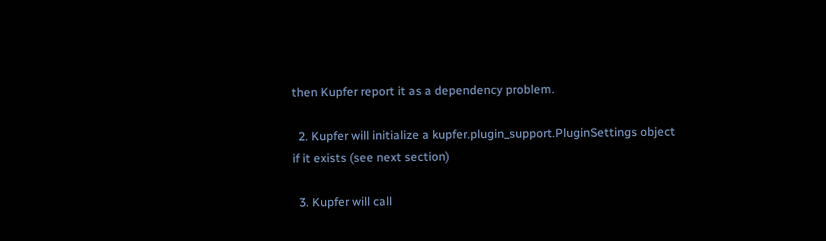then Kupfer report it as a dependency problem.

  2. Kupfer will initialize a kupfer.plugin_support.PluginSettings object if it exists (see next section)

  3. Kupfer will call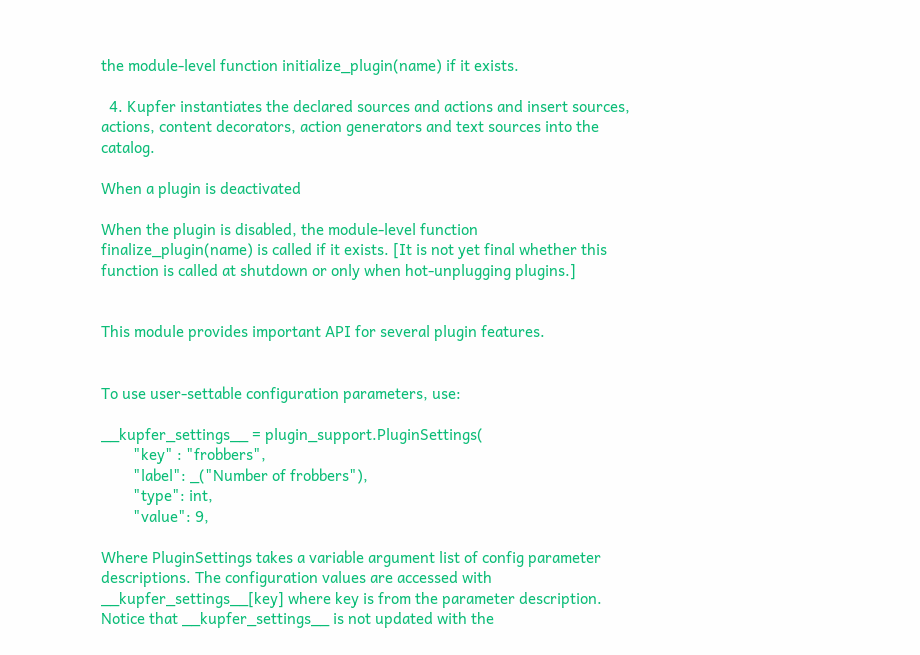the module-level function initialize_plugin(name) if it exists.

  4. Kupfer instantiates the declared sources and actions and insert sources, actions, content decorators, action generators and text sources into the catalog.

When a plugin is deactivated

When the plugin is disabled, the module-level function finalize_plugin(name) is called if it exists. [It is not yet final whether this function is called at shutdown or only when hot-unplugging plugins.]


This module provides important API for several plugin features.


To use user-settable configuration parameters, use:

__kupfer_settings__ = plugin_support.PluginSettings(
        "key" : "frobbers",
        "label": _("Number of frobbers"),
        "type": int,
        "value": 9,

Where PluginSettings takes a variable argument list of config parameter descriptions. The configuration values are accessed with __kupfer_settings__[key] where key is from the parameter description. Notice that __kupfer_settings__ is not updated with the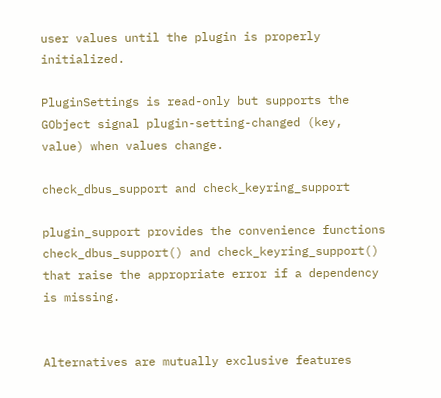user values until the plugin is properly initialized.

PluginSettings is read-only but supports the GObject signal plugin-setting-changed (key, value) when values change.

check_dbus_support and check_keyring_support

plugin_support provides the convenience functions check_dbus_support() and check_keyring_support() that raise the appropriate error if a dependency is missing.


Alternatives are mutually exclusive features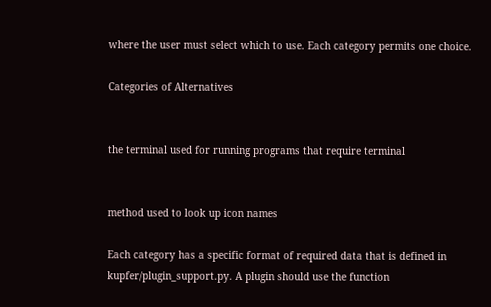where the user must select which to use. Each category permits one choice.

Categories of Alternatives


the terminal used for running programs that require terminal


method used to look up icon names

Each category has a specific format of required data that is defined in kupfer/plugin_support.py. A plugin should use the function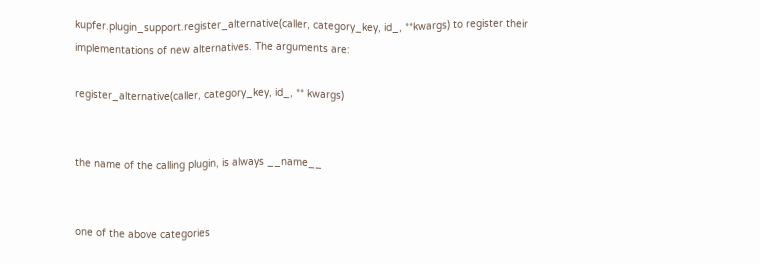kupfer.plugin_support.register_alternative(caller, category_key, id_, **kwargs) to register their implementations of new alternatives. The arguments are:

register_alternative(caller, category_key, id_, ** kwargs)


the name of the calling plugin, is always __name__


one of the above categories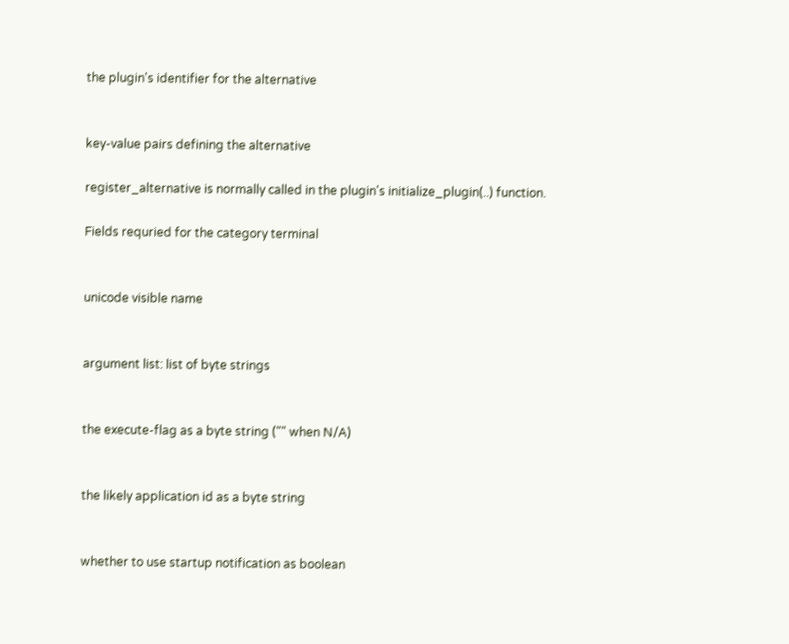the plugin's identifier for the alternative


key-value pairs defining the alternative

register_alternative is normally called in the plugin's initialize_plugin(..) function.

Fields requried for the category terminal


unicode visible name


argument list: list of byte strings


the execute-flag as a byte string ("" when N/A)


the likely application id as a byte string


whether to use startup notification as boolean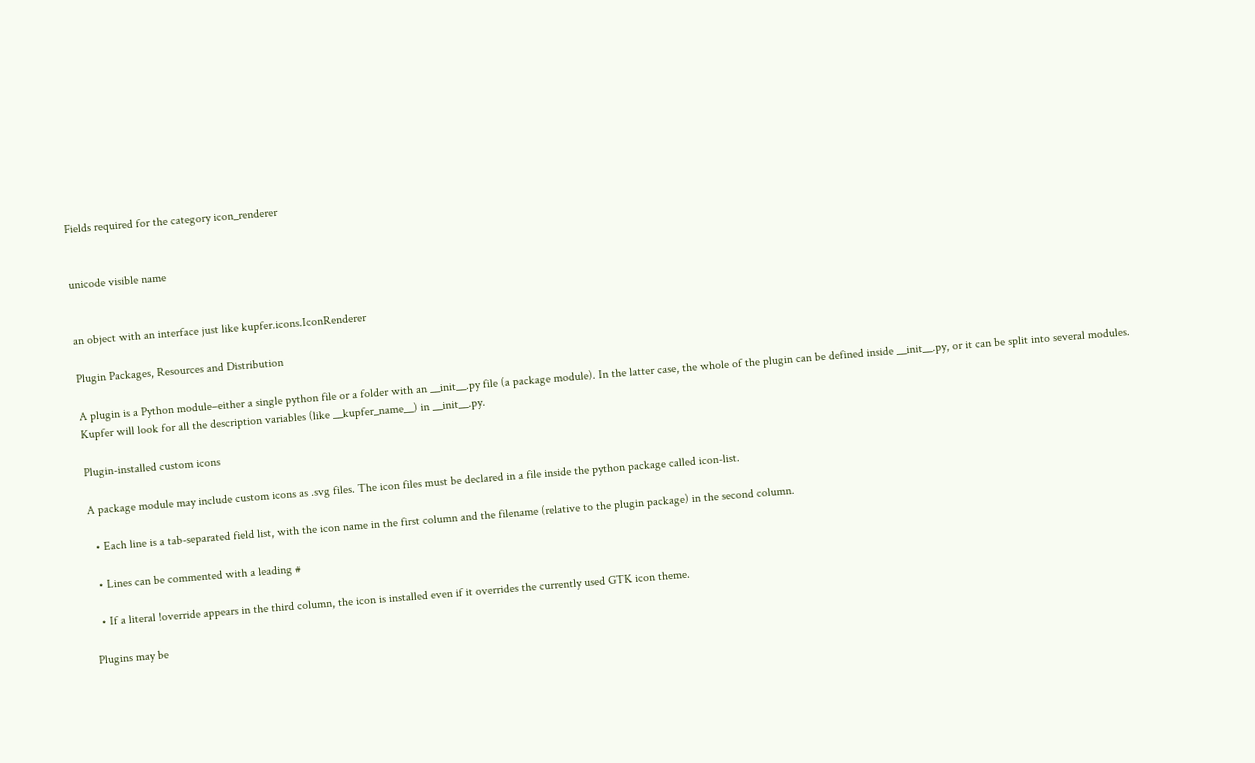Fields required for the category icon_renderer


unicode visible name


an object with an interface just like kupfer.icons.IconRenderer

Plugin Packages, Resources and Distribution

A plugin is a Python module–either a single python file or a folder with an __init__.py file (a package module). In the latter case, the whole of the plugin can be defined inside __init__.py, or it can be split into several modules. Kupfer will look for all the description variables (like __kupfer_name__) in __init__.py.

Plugin-installed custom icons

A package module may include custom icons as .svg files. The icon files must be declared in a file inside the python package called icon-list.

  • Each line is a tab-separated field list, with the icon name in the first column and the filename (relative to the plugin package) in the second column.

  • Lines can be commented with a leading #

  • If a literal !override appears in the third column, the icon is installed even if it overrides the currently used GTK icon theme.

Plugins may be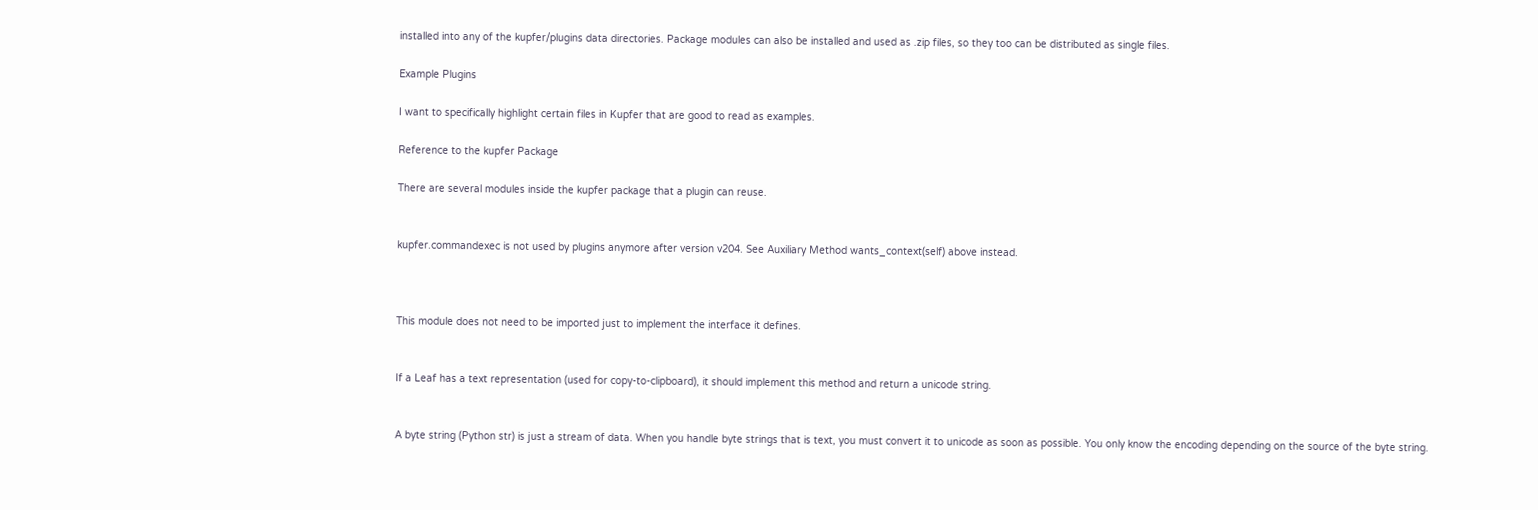installed into any of the kupfer/plugins data directories. Package modules can also be installed and used as .zip files, so they too can be distributed as single files.

Example Plugins

I want to specifically highlight certain files in Kupfer that are good to read as examples.

Reference to the kupfer Package

There are several modules inside the kupfer package that a plugin can reuse.


kupfer.commandexec is not used by plugins anymore after version v204. See Auxiliary Method wants_context(self) above instead.



This module does not need to be imported just to implement the interface it defines.


If a Leaf has a text representation (used for copy-to-clipboard), it should implement this method and return a unicode string.


A byte string (Python str) is just a stream of data. When you handle byte strings that is text, you must convert it to unicode as soon as possible. You only know the encoding depending on the source of the byte string.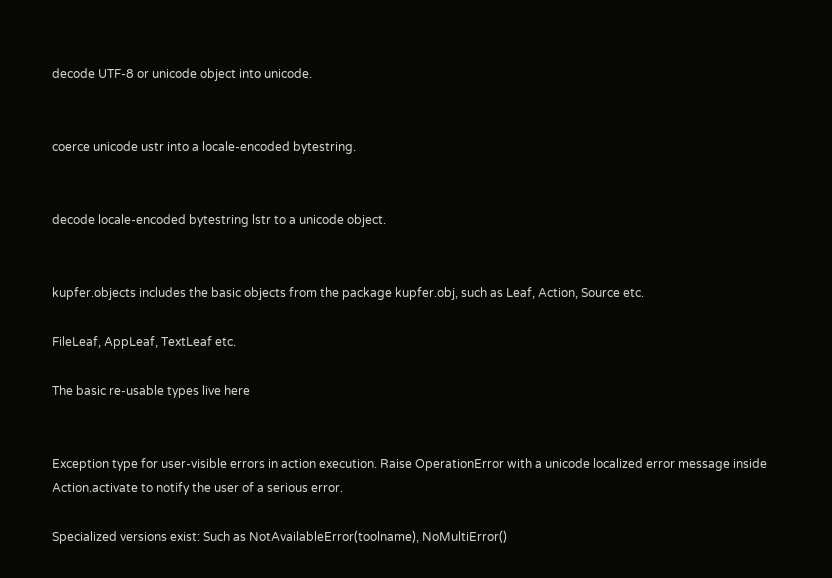decode UTF-8 or unicode object into unicode.


coerce unicode ustr into a locale-encoded bytestring.


decode locale-encoded bytestring lstr to a unicode object.


kupfer.objects includes the basic objects from the package kupfer.obj, such as Leaf, Action, Source etc.

FileLeaf, AppLeaf, TextLeaf etc.

The basic re-usable types live here


Exception type for user-visible errors in action execution. Raise OperationError with a unicode localized error message inside Action.activate to notify the user of a serious error.

Specialized versions exist: Such as NotAvailableError(toolname), NoMultiError()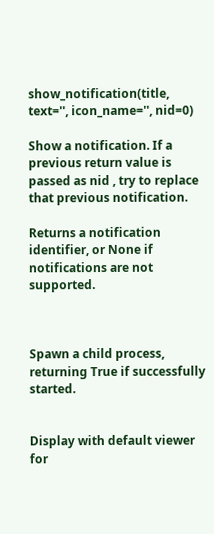show_notification(title, text='', icon_name='', nid=0)

Show a notification. If a previous return value is passed as nid , try to replace that previous notification.

Returns a notification identifier, or None if notifications are not supported.



Spawn a child process, returning True if successfully started.


Display with default viewer for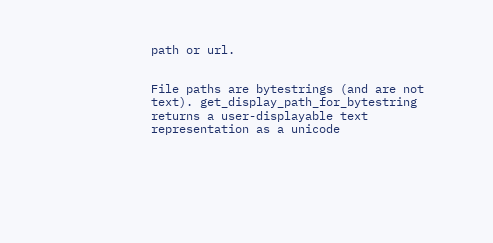path or url.


File paths are bytestrings (and are not text). get_display_path_for_bytestring returns a user-displayable text representation as a unicode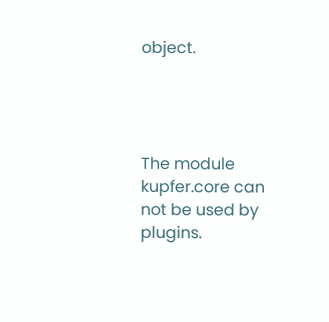object.




The module kupfer.core can not be used by plugins.